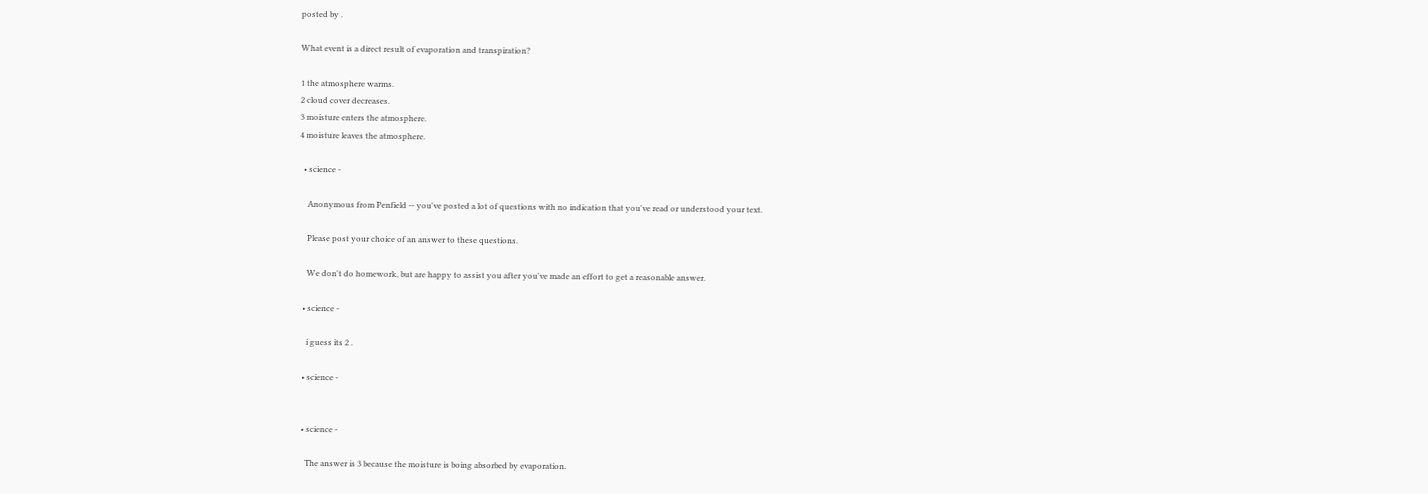posted by .

What event is a direct result of evaporation and transpiration?

1 the atmosphere warms.
2 cloud cover decreases.
3 moisture enters the atmosphere.
4 moisture leaves the atmosphere.

  • science -

    Anonymous from Penfield -- you've posted a lot of questions with no indication that you've read or understood your text.

    Please post your choice of an answer to these questions.

    We don't do homework, but are happy to assist you after you've made an effort to get a reasonable answer.

  • science -

    i guess its 2 .

  • science -


  • science -

    The answer is 3 because the moisture is boing absorbed by evaporation.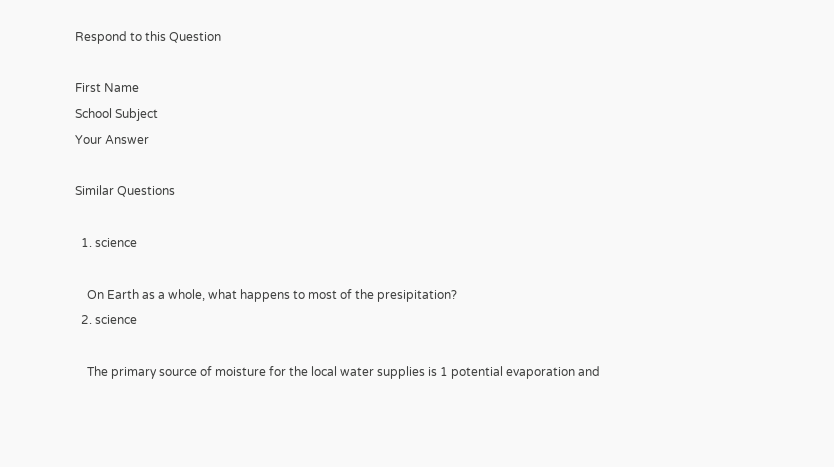Respond to this Question

First Name
School Subject
Your Answer

Similar Questions

  1. science

    On Earth as a whole, what happens to most of the presipitation?
  2. science

    The primary source of moisture for the local water supplies is 1 potential evaporation and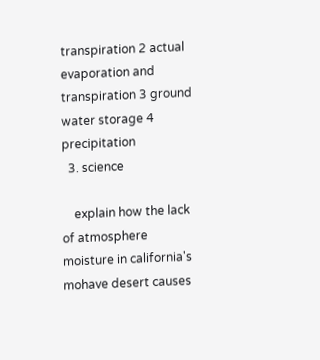transpiration 2 actual evaporation and transpiration 3 ground water storage 4 precipitation
  3. science

    explain how the lack of atmosphere moisture in california's mohave desert causes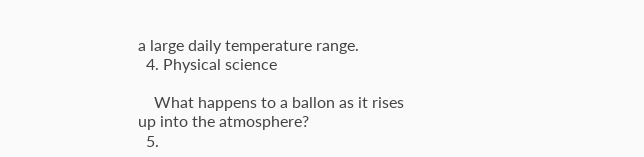a large daily temperature range.
  4. Physical science

    What happens to a ballon as it rises up into the atmosphere?
  5.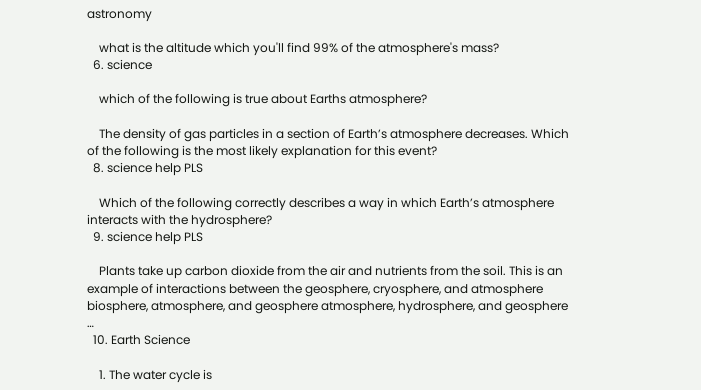astronomy

    what is the altitude which you'll find 99% of the atmosphere's mass?
  6. science

    which of the following is true about Earths atmosphere?

    The density of gas particles in a section of Earth’s atmosphere decreases. Which of the following is the most likely explanation for this event?
  8. science help PLS

    Which of the following correctly describes a way in which Earth’s atmosphere interacts with the hydrosphere?
  9. science help PLS

    Plants take up carbon dioxide from the air and nutrients from the soil. This is an example of interactions between the geosphere, cryosphere, and atmosphere biosphere, atmosphere, and geosphere atmosphere, hydrosphere, and geosphere …
  10. Earth Science

    1. The water cycle is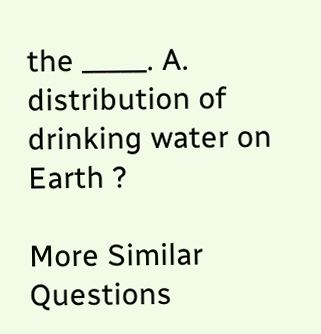the _____. A. distribution of drinking water on Earth ?

More Similar Questions